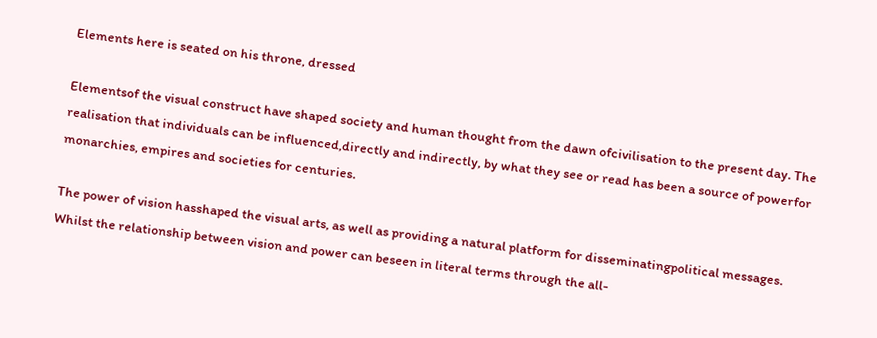Elements here is seated on his throne, dressed

Elementsof the visual construct have shaped society and human thought from the dawn ofcivilisation to the present day. The realisation that individuals can be influenced,directly and indirectly, by what they see or read has been a source of powerfor monarchies, empires and societies for centuries.

The power of vision hasshaped the visual arts, as well as providing a natural platform for disseminatingpolitical messages. Whilst the relationship between vision and power can beseen in literal terms through the all-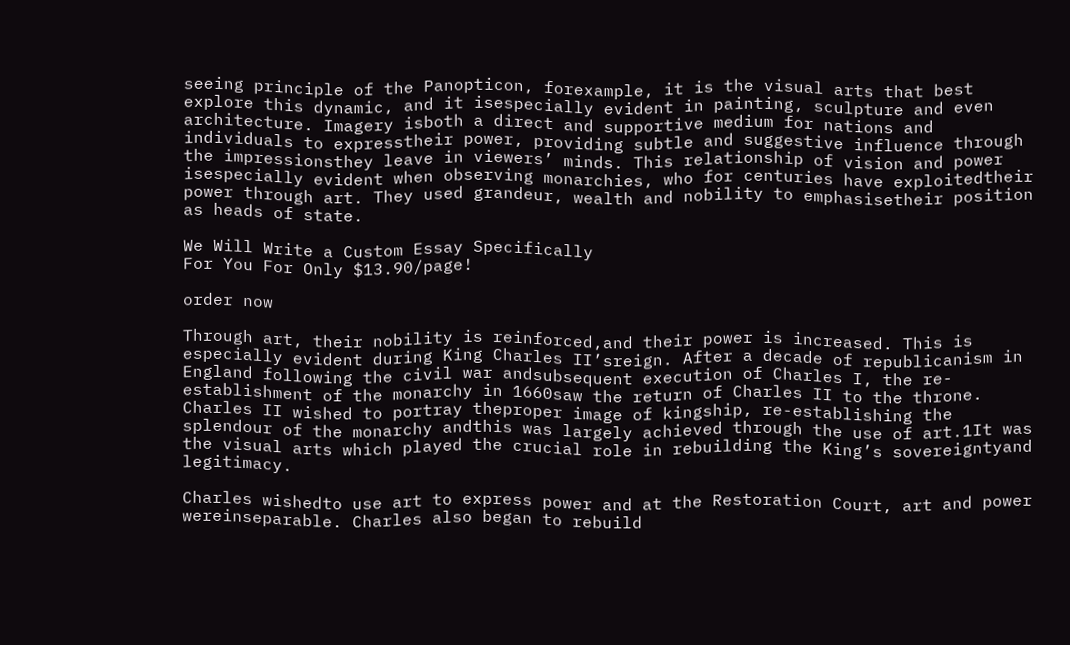seeing principle of the Panopticon, forexample, it is the visual arts that best explore this dynamic, and it isespecially evident in painting, sculpture and even architecture. Imagery isboth a direct and supportive medium for nations and individuals to expresstheir power, providing subtle and suggestive influence through the impressionsthey leave in viewers’ minds. This relationship of vision and power isespecially evident when observing monarchies, who for centuries have exploitedtheir power through art. They used grandeur, wealth and nobility to emphasisetheir position as heads of state.

We Will Write a Custom Essay Specifically
For You For Only $13.90/page!

order now

Through art, their nobility is reinforced,and their power is increased. This is especially evident during King Charles II’sreign. After a decade of republicanism in England following the civil war andsubsequent execution of Charles I, the re-establishment of the monarchy in 1660saw the return of Charles II to the throne. Charles II wished to portray theproper image of kingship, re-establishing the splendour of the monarchy andthis was largely achieved through the use of art.1It was the visual arts which played the crucial role in rebuilding the King’s sovereigntyand legitimacy.

Charles wishedto use art to express power and at the Restoration Court, art and power wereinseparable. Charles also began to rebuild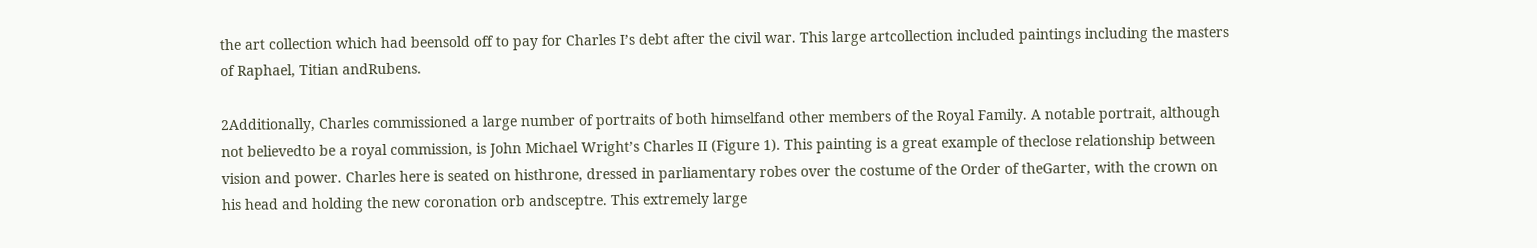the art collection which had beensold off to pay for Charles I’s debt after the civil war. This large artcollection included paintings including the masters of Raphael, Titian andRubens.

2Additionally, Charles commissioned a large number of portraits of both himselfand other members of the Royal Family. A notable portrait, although not believedto be a royal commission, is John Michael Wright’s Charles II (Figure 1). This painting is a great example of theclose relationship between vision and power. Charles here is seated on histhrone, dressed in parliamentary robes over the costume of the Order of theGarter, with the crown on his head and holding the new coronation orb andsceptre. This extremely large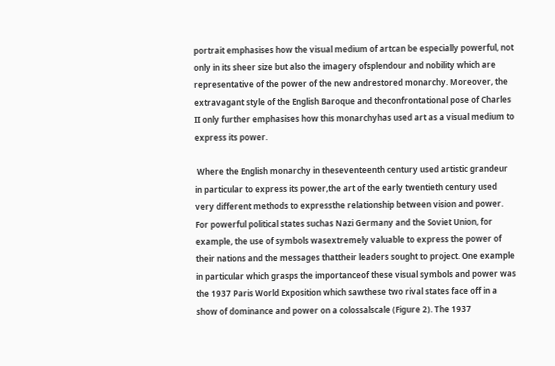portrait emphasises how the visual medium of artcan be especially powerful, not only in its sheer size but also the imagery ofsplendour and nobility which are representative of the power of the new andrestored monarchy. Moreover, the extravagant style of the English Baroque and theconfrontational pose of Charles II only further emphasises how this monarchyhas used art as a visual medium to express its power.

 Where the English monarchy in theseventeenth century used artistic grandeur in particular to express its power,the art of the early twentieth century used very different methods to expressthe relationship between vision and power. For powerful political states suchas Nazi Germany and the Soviet Union, for example, the use of symbols wasextremely valuable to express the power of their nations and the messages thattheir leaders sought to project. One example in particular which grasps the importanceof these visual symbols and power was the 1937 Paris World Exposition which sawthese two rival states face off in a show of dominance and power on a colossalscale (Figure 2). The 1937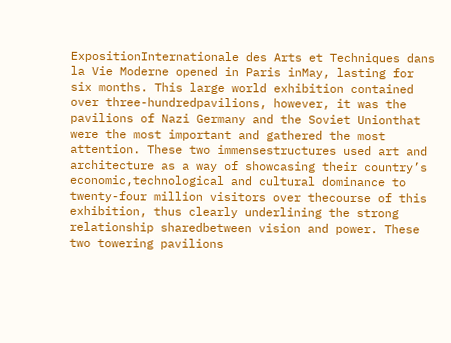ExpositionInternationale des Arts et Techniques dans la Vie Moderne opened in Paris inMay, lasting for six months. This large world exhibition contained over three-hundredpavilions, however, it was the pavilions of Nazi Germany and the Soviet Unionthat were the most important and gathered the most attention. These two immensestructures used art and architecture as a way of showcasing their country’s economic,technological and cultural dominance to twenty-four million visitors over thecourse of this exhibition, thus clearly underlining the strong relationship sharedbetween vision and power. These two towering pavilions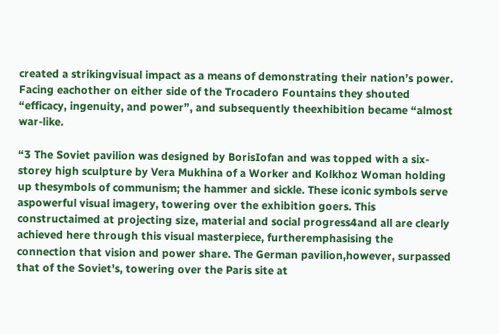created a strikingvisual impact as a means of demonstrating their nation’s power. Facing eachother on either side of the Trocadero Fountains they shouted “efficacy, ingenuity, and power”, and subsequently theexhibition became “almost war-like.

“3 The Soviet pavilion was designed by BorisIofan and was topped with a six-storey high sculpture by Vera Mukhina of a Worker and Kolkhoz Woman holding up thesymbols of communism; the hammer and sickle. These iconic symbols serve aspowerful visual imagery, towering over the exhibition goers. This constructaimed at projecting size, material and social progress4and all are clearly achieved here through this visual masterpiece, furtheremphasising the connection that vision and power share. The German pavilion,however, surpassed that of the Soviet’s, towering over the Paris site at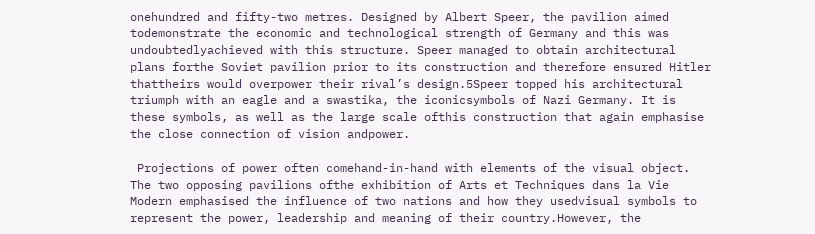onehundred and fifty-two metres. Designed by Albert Speer, the pavilion aimed todemonstrate the economic and technological strength of Germany and this was undoubtedlyachieved with this structure. Speer managed to obtain architectural plans forthe Soviet pavilion prior to its construction and therefore ensured Hitler thattheirs would overpower their rival’s design.5Speer topped his architectural triumph with an eagle and a swastika, the iconicsymbols of Nazi Germany. It is these symbols, as well as the large scale ofthis construction that again emphasise the close connection of vision andpower.

 Projections of power often comehand-in-hand with elements of the visual object. The two opposing pavilions ofthe exhibition of Arts et Techniques dans la Vie Modern emphasised the influence of two nations and how they usedvisual symbols to represent the power, leadership and meaning of their country.However, the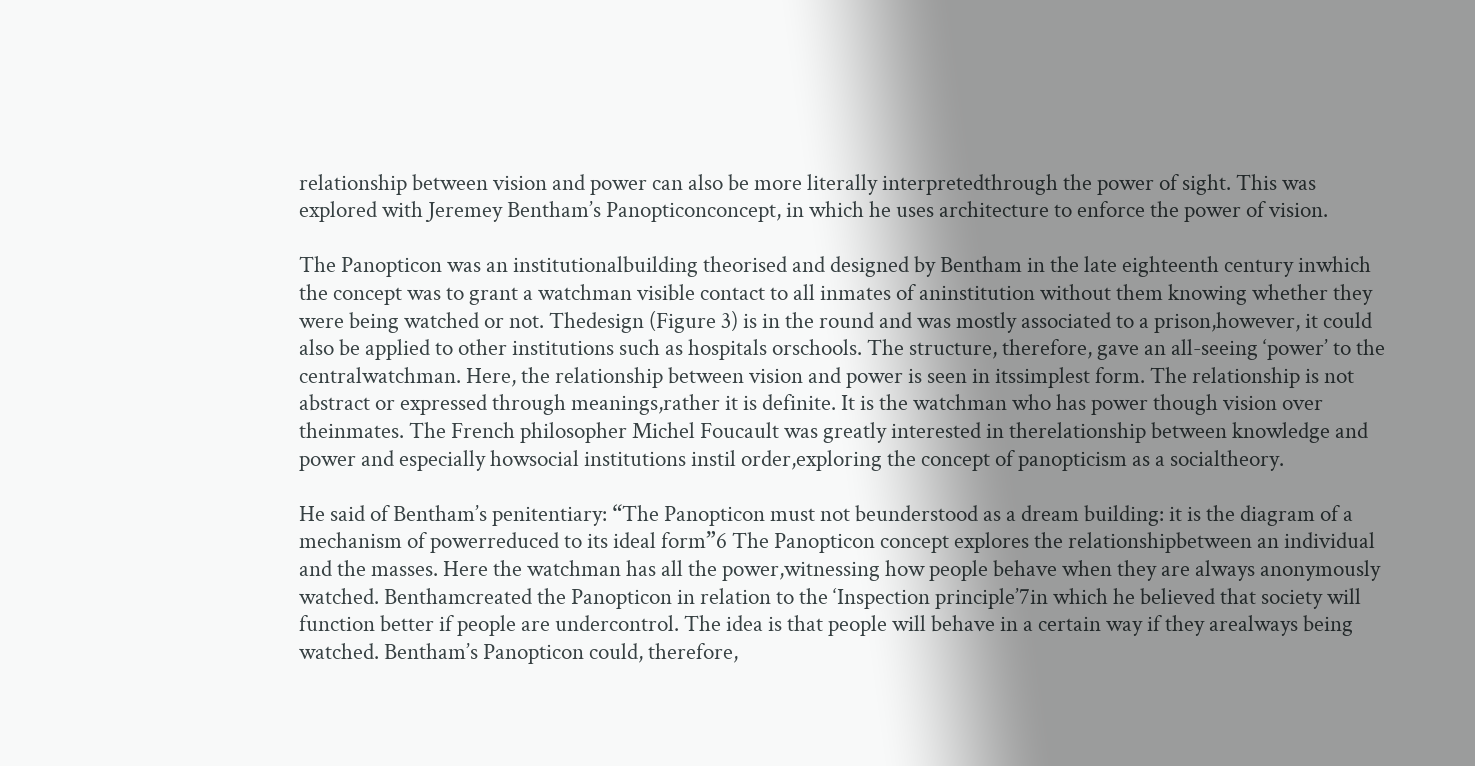relationship between vision and power can also be more literally interpretedthrough the power of sight. This was explored with Jeremey Bentham’s Panopticonconcept, in which he uses architecture to enforce the power of vision.

The Panopticon was an institutionalbuilding theorised and designed by Bentham in the late eighteenth century inwhich the concept was to grant a watchman visible contact to all inmates of aninstitution without them knowing whether they were being watched or not. Thedesign (Figure 3) is in the round and was mostly associated to a prison,however, it could also be applied to other institutions such as hospitals orschools. The structure, therefore, gave an all-seeing ‘power’ to the centralwatchman. Here, the relationship between vision and power is seen in itssimplest form. The relationship is not abstract or expressed through meanings,rather it is definite. It is the watchman who has power though vision over theinmates. The French philosopher Michel Foucault was greatly interested in therelationship between knowledge and power and especially howsocial institutions instil order,exploring the concept of panopticism as a socialtheory.

He said of Bentham’s penitentiary: “The Panopticon must not beunderstood as a dream building: it is the diagram of a mechanism of powerreduced to its ideal form”6 The Panopticon concept explores the relationshipbetween an individual and the masses. Here the watchman has all the power,witnessing how people behave when they are always anonymously watched. Benthamcreated the Panopticon in relation to the ‘Inspection principle’7in which he believed that society will function better if people are undercontrol. The idea is that people will behave in a certain way if they arealways being watched. Bentham’s Panopticon could, therefore,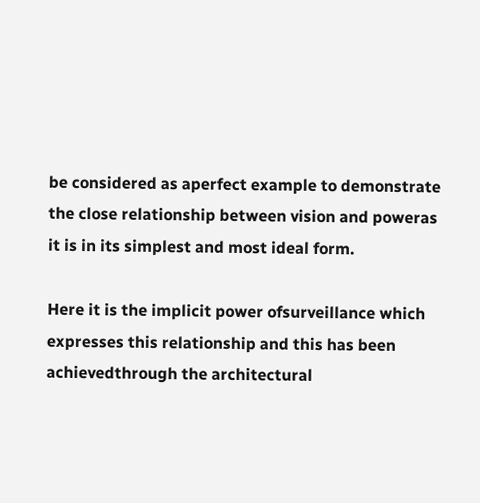be considered as aperfect example to demonstrate the close relationship between vision and poweras it is in its simplest and most ideal form.

Here it is the implicit power ofsurveillance which expresses this relationship and this has been achievedthrough the architectural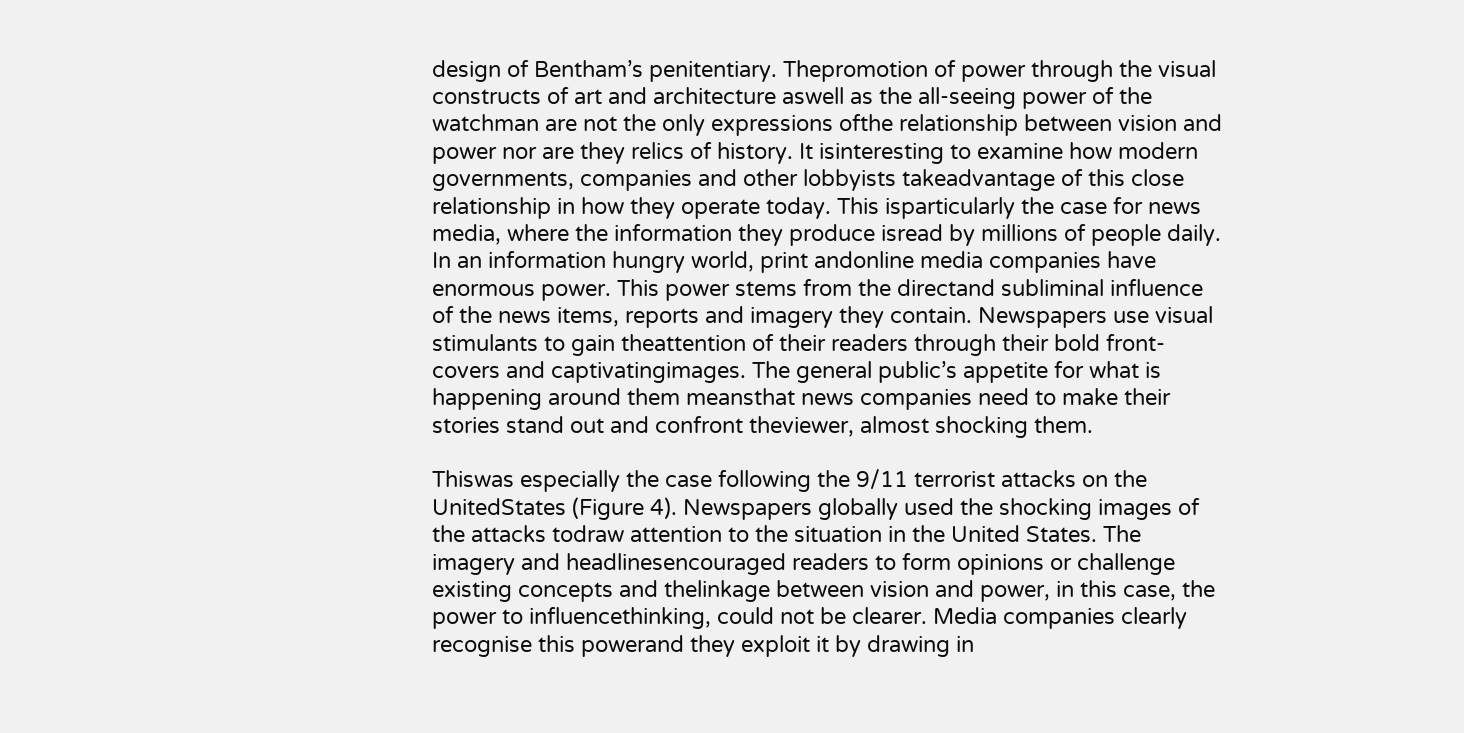design of Bentham’s penitentiary. Thepromotion of power through the visual constructs of art and architecture aswell as the all-seeing power of the watchman are not the only expressions ofthe relationship between vision and power nor are they relics of history. It isinteresting to examine how modern governments, companies and other lobbyists takeadvantage of this close relationship in how they operate today. This isparticularly the case for news media, where the information they produce isread by millions of people daily. In an information hungry world, print andonline media companies have enormous power. This power stems from the directand subliminal influence of the news items, reports and imagery they contain. Newspapers use visual stimulants to gain theattention of their readers through their bold front-covers and captivatingimages. The general public’s appetite for what is happening around them meansthat news companies need to make their stories stand out and confront theviewer, almost shocking them.

Thiswas especially the case following the 9/11 terrorist attacks on the UnitedStates (Figure 4). Newspapers globally used the shocking images of the attacks todraw attention to the situation in the United States. The imagery and headlinesencouraged readers to form opinions or challenge existing concepts and thelinkage between vision and power, in this case, the power to influencethinking, could not be clearer. Media companies clearly recognise this powerand they exploit it by drawing in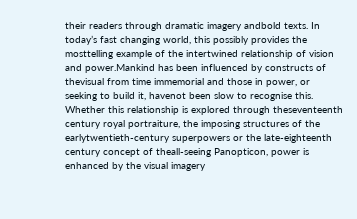their readers through dramatic imagery andbold texts. In today’s fast changing world, this possibly provides the mosttelling example of the intertwined relationship of vision and power.Mankind has been influenced by constructs of thevisual from time immemorial and those in power, or seeking to build it, havenot been slow to recognise this. Whether this relationship is explored through theseventeenth century royal portraiture, the imposing structures of the earlytwentieth-century superpowers or the late-eighteenth century concept of theall-seeing Panopticon, power is enhanced by the visual imagery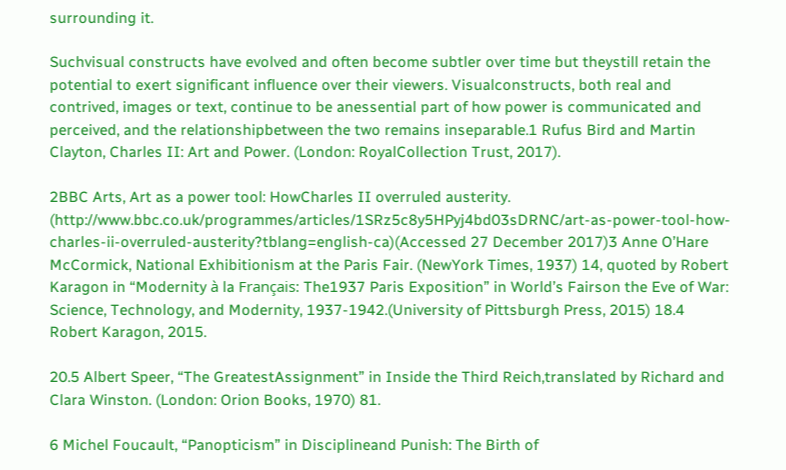surrounding it.

Suchvisual constructs have evolved and often become subtler over time but theystill retain the potential to exert significant influence over their viewers. Visualconstructs, both real and contrived, images or text, continue to be anessential part of how power is communicated and perceived, and the relationshipbetween the two remains inseparable.1 Rufus Bird and Martin Clayton, Charles II: Art and Power. (London: RoyalCollection Trust, 2017).

2BBC Arts, Art as a power tool: HowCharles II overruled austerity. (http://www.bbc.co.uk/programmes/articles/1SRz5c8y5HPyj4bd03sDRNC/art-as-power-tool-how-charles-ii-overruled-austerity?tblang=english-ca)(Accessed 27 December 2017)3 Anne O’Hare McCormick, National Exhibitionism at the Paris Fair. (NewYork Times, 1937) 14, quoted by Robert Karagon in “Modernity à la Français: The1937 Paris Exposition” in World’s Fairson the Eve of War: Science, Technology, and Modernity, 1937-1942.(University of Pittsburgh Press, 2015) 18.4 Robert Karagon, 2015.

20.5 Albert Speer, “The GreatestAssignment” in Inside the Third Reich,translated by Richard and Clara Winston. (London: Orion Books, 1970) 81.

6 Michel Foucault, “Panopticism” in Disciplineand Punish: The Birth of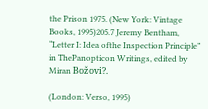the Prison 1975. (New York: Vintage Books, 1995)205.7 Jeremy Bentham, “Letter I: Idea ofthe Inspection Principle” in ThePanopticon Writings, edited by Miran Božovi?.

(London: Verso, 1995)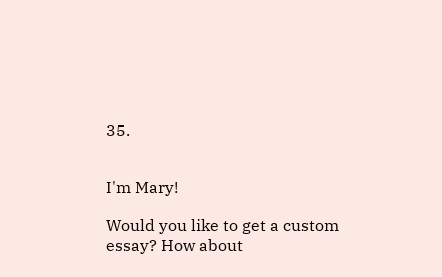35.


I'm Mary!

Would you like to get a custom essay? How about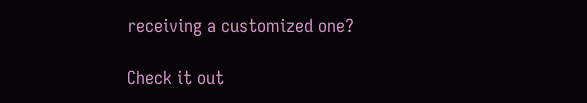receiving a customized one?

Check it out